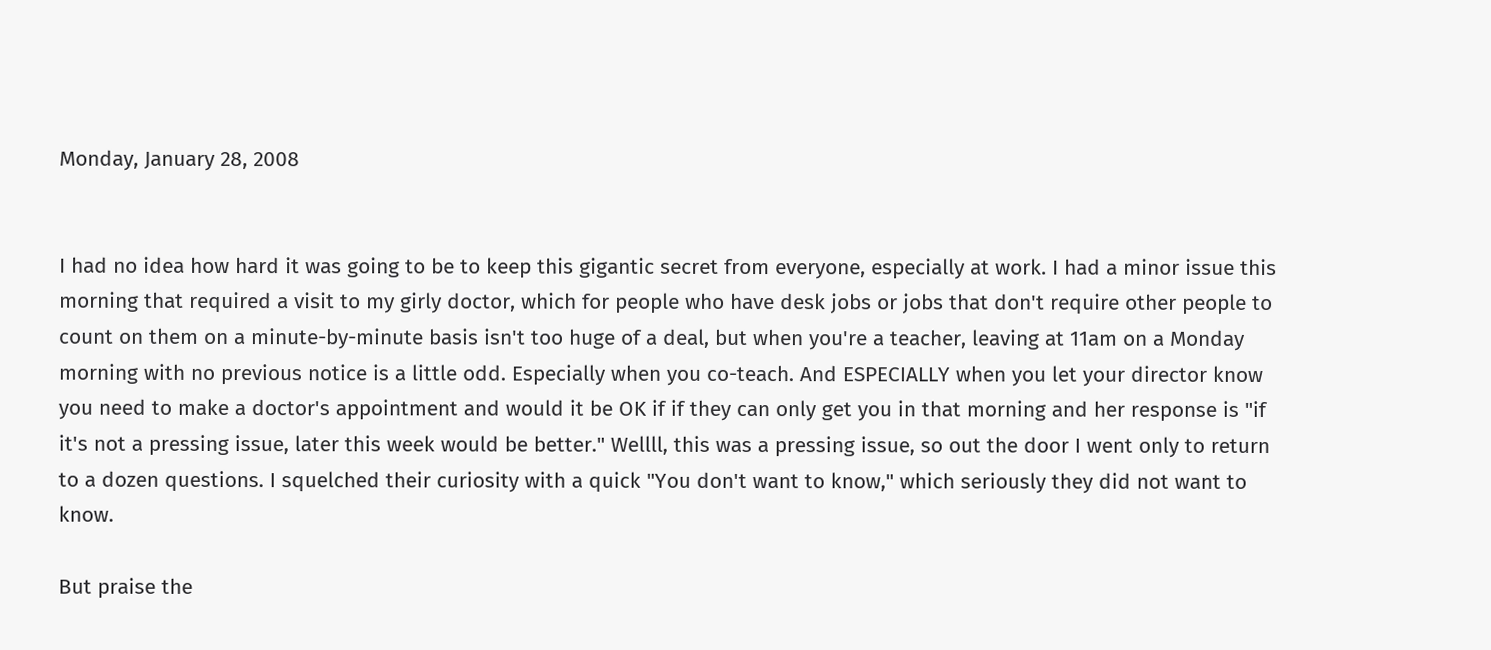Monday, January 28, 2008


I had no idea how hard it was going to be to keep this gigantic secret from everyone, especially at work. I had a minor issue this morning that required a visit to my girly doctor, which for people who have desk jobs or jobs that don't require other people to count on them on a minute-by-minute basis isn't too huge of a deal, but when you're a teacher, leaving at 11am on a Monday morning with no previous notice is a little odd. Especially when you co-teach. And ESPECIALLY when you let your director know you need to make a doctor's appointment and would it be OK if if they can only get you in that morning and her response is "if it's not a pressing issue, later this week would be better." Wellll, this was a pressing issue, so out the door I went only to return to a dozen questions. I squelched their curiosity with a quick "You don't want to know," which seriously they did not want to know.

But praise the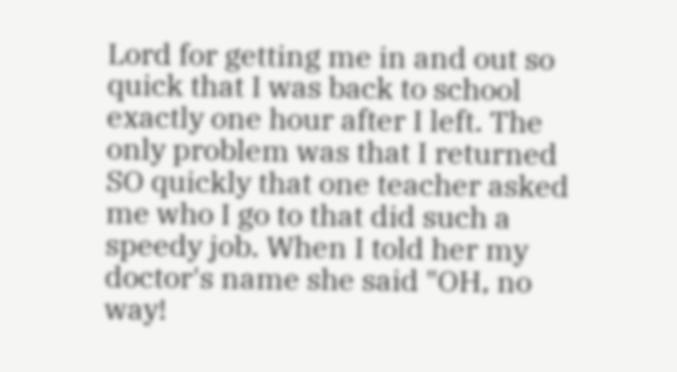Lord for getting me in and out so quick that I was back to school exactly one hour after I left. The only problem was that I returned SO quickly that one teacher asked me who I go to that did such a speedy job. When I told her my doctor's name she said "OH, no way!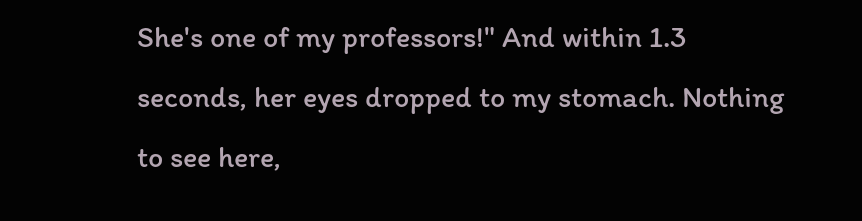She's one of my professors!" And within 1.3 seconds, her eyes dropped to my stomach. Nothing to see here,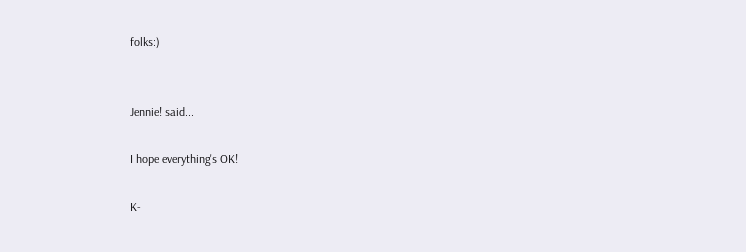folks:)


Jennie! said...

I hope everything's OK!

K-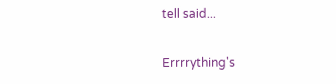tell said...

Errrrything's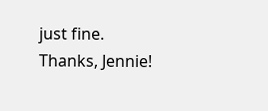just fine. Thanks, Jennie!